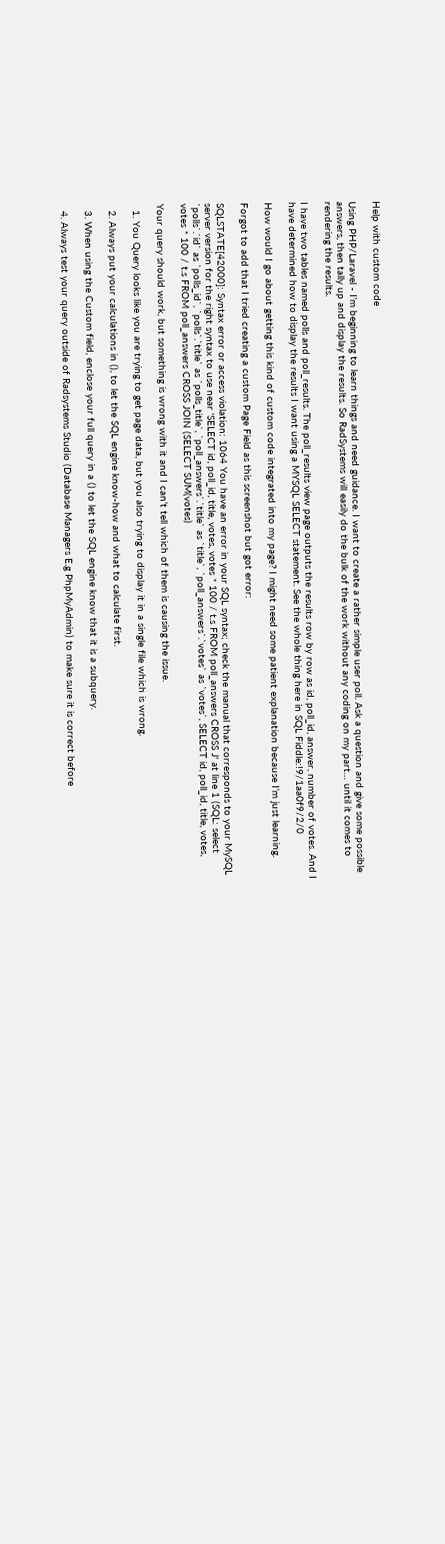Help with custom code

Using PHP/Laravel - I’m beginning to learn things and need guidance. I want to create a rather simple user poll. Ask a question and give some possible answers, then tally up and display the results. So RadSystems will easily do the bulk of the work without any coding on my part… until it comes to rendering the results.

I have two tables named polls and poll_results. The poll_results view page outputs the results row by row as id, poll_id, answer, number of votes. And I have determined how to display the results I want using a MYSQL SELECT statement. See the whole thing here in SQL Fiddle:!9/1aa0f9/2/0

How would I go about getting this kind of custom code integrated into my page? I might need some patient explanation because I’m just learning.

Forgot to add that I tried creating a custom Page Field as this screenshot but got error:

SQLSTATE[42000]: Syntax error or access violation: 1064 You have an error in your SQL syntax; check the manual that corresponds to your MySQL server version for the right syntax to use near 'SELECT id, poll_id, title, votes, votes * 100 / t.s FROM poll_answers CROSS J' at line 1 (SQL: select `polls`.`id` as `polls_id`, `polls`.`title` as `polls_title`, `poll_answers`.`title` as `title`, `poll_answers`.`votes` as `votes`, SELECT id, poll_id, title, votes, votes * 100 / t.s FROM poll_answers CROSS JOIN (SELECT SUM(votes)

Your query should work, but something is wrong with it and I can’t tell which of them is causing the issue.

  1. You Query looks like you are trying to get page data, but you also trying to display it in a single file which is wrong.

  2. Always put your calculations in (), to let the SQL engine know-how and what to calculate first.

  3. When using the Custom field, enclose your full query in a () to let the SQL engine know that it is a subquery.

  4. Always test your query outside of Radsystems Studio (Database Managers E.g PhpMyAdmin) to make sure it is correct before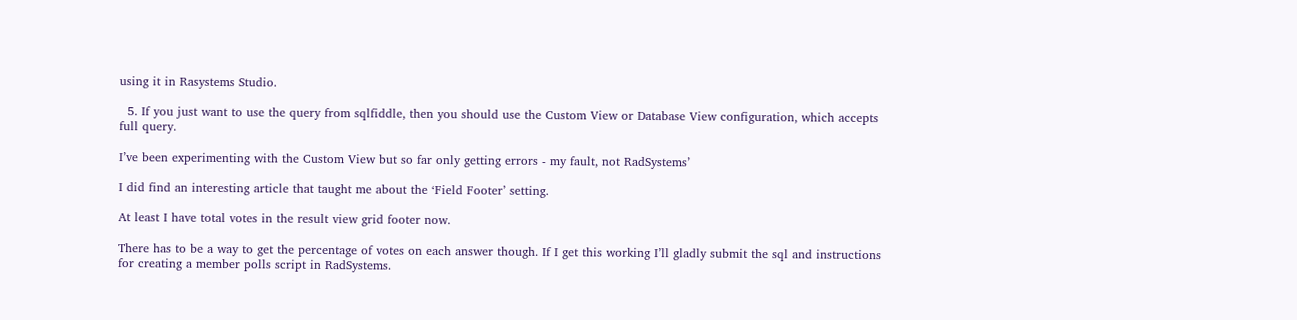using it in Rasystems Studio.

  5. If you just want to use the query from sqlfiddle, then you should use the Custom View or Database View configuration, which accepts full query.

I’ve been experimenting with the Custom View but so far only getting errors - my fault, not RadSystems’

I did find an interesting article that taught me about the ‘Field Footer’ setting.

At least I have total votes in the result view grid footer now.

There has to be a way to get the percentage of votes on each answer though. If I get this working I’ll gladly submit the sql and instructions for creating a member polls script in RadSystems.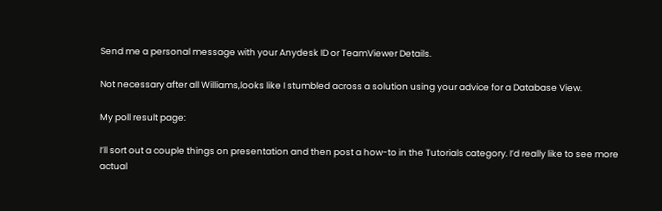Send me a personal message with your Anydesk ID or TeamViewer Details.

Not necessary after all Williams,looks like I stumbled across a solution using your advice for a Database View.

My poll result page:

I’ll sort out a couple things on presentation and then post a how-to in the Tutorials category. I’d really like to see more actual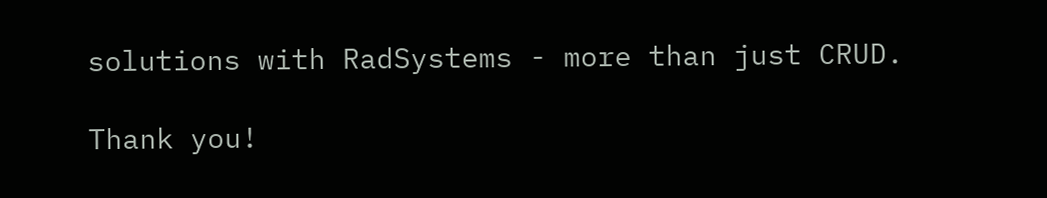solutions with RadSystems - more than just CRUD.

Thank you!